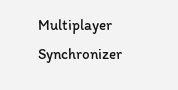Multiplayer Synchronizer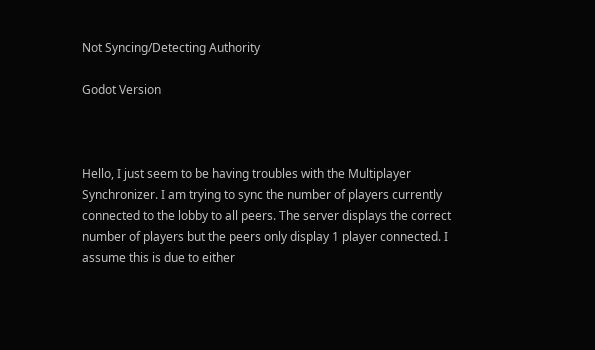Not Syncing/Detecting Authority

Godot Version



Hello, I just seem to be having troubles with the Multiplayer Synchronizer. I am trying to sync the number of players currently connected to the lobby to all peers. The server displays the correct number of players but the peers only display 1 player connected. I assume this is due to either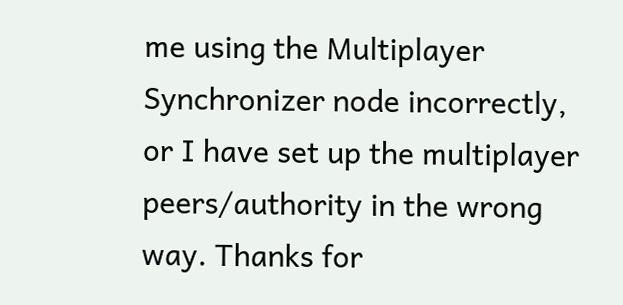me using the Multiplayer Synchronizer node incorrectly, or I have set up the multiplayer peers/authority in the wrong way. Thanks for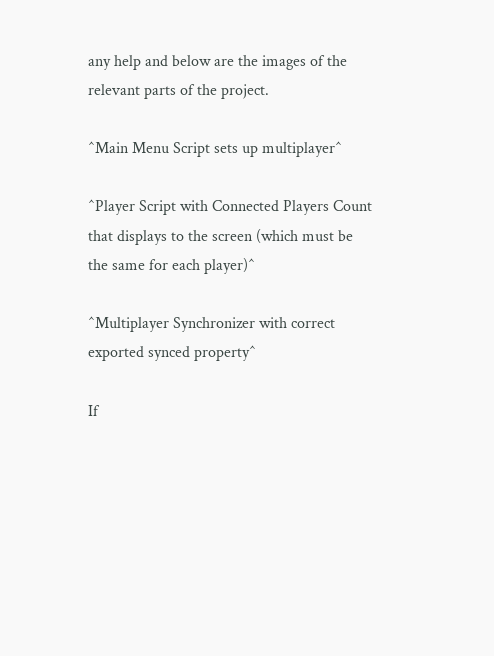any help and below are the images of the relevant parts of the project.

^Main Menu Script sets up multiplayer^

^Player Script with Connected Players Count that displays to the screen (which must be the same for each player)^

^Multiplayer Synchronizer with correct exported synced property^

If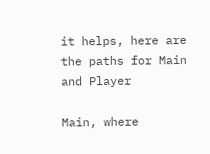it helps, here are the paths for Main and Player

Main, where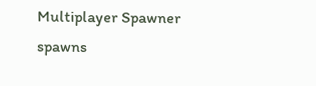Multiplayer Spawner spawns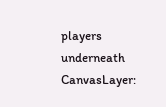players underneath CanvasLayer: